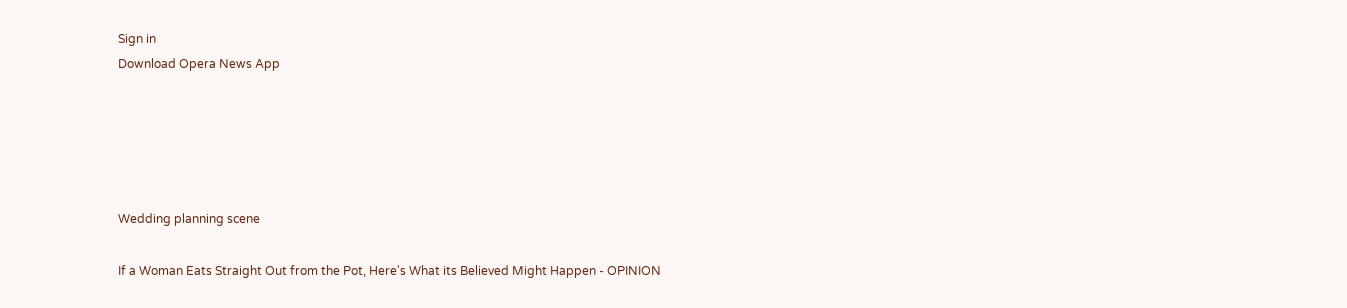Sign in
Download Opera News App





Wedding planning scene

If a Woman Eats Straight Out from the Pot, Here's What its Believed Might Happen - OPINION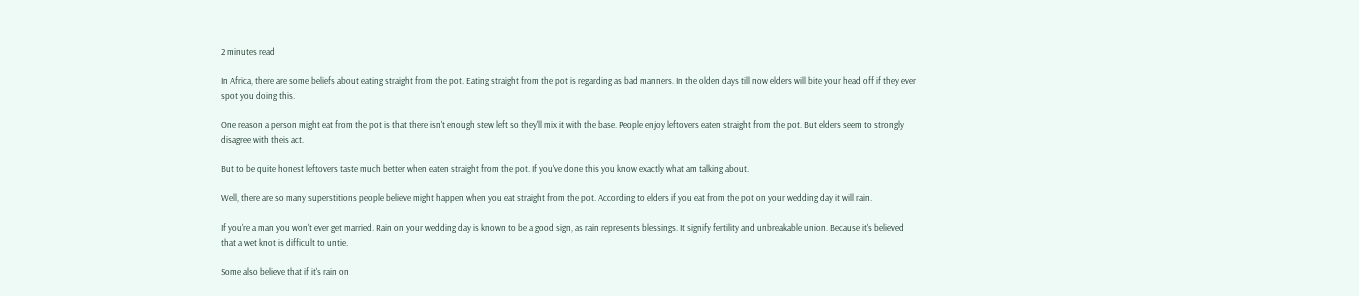2 minutes read

In Africa, there are some beliefs about eating straight from the pot. Eating straight from the pot is regarding as bad manners. In the olden days till now elders will bite your head off if they ever spot you doing this.

One reason a person might eat from the pot is that there isn't enough stew left so they'll mix it with the base. People enjoy leftovers eaten straight from the pot. But elders seem to strongly disagree with theis act.

But to be quite honest leftovers taste much better when eaten straight from the pot. If you've done this you know exactly what am talking about.

Well, there are so many superstitions people believe might happen when you eat straight from the pot. According to elders if you eat from the pot on your wedding day it will rain.

If you're a man you won't ever get married. Rain on your wedding day is known to be a good sign, as rain represents blessings. It signify fertility and unbreakable union. Because it's believed that a wet knot is difficult to untie.

Some also believe that if it's rain on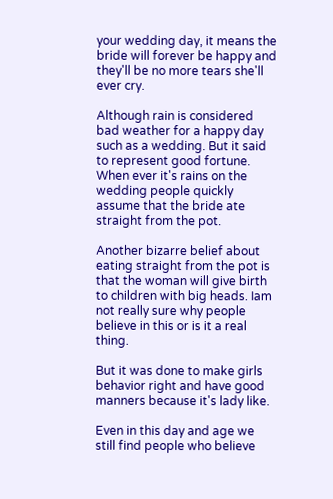your wedding day, it means the bride will forever be happy and they'll be no more tears she'll ever cry.

Although rain is considered bad weather for a happy day such as a wedding. But it said to represent good fortune. When ever it's rains on the wedding people quickly assume that the bride ate straight from the pot.

Another bizarre belief about eating straight from the pot is that the woman will give birth to children with big heads. Iam not really sure why people believe in this or is it a real thing.

But it was done to make girls behavior right and have good manners because it's lady like.

Even in this day and age we still find people who believe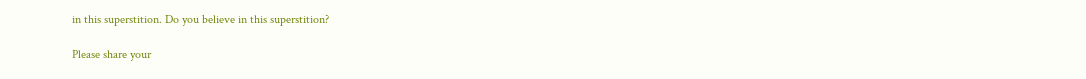in this superstition. Do you believe in this superstition?

Please share your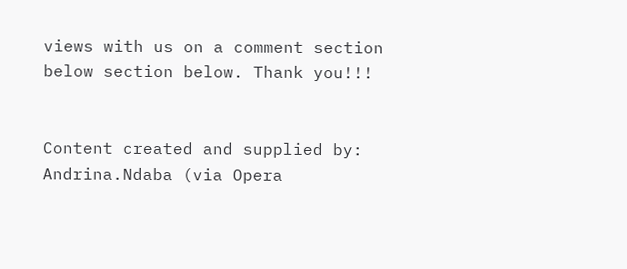views with us on a comment section below section below. Thank you!!!


Content created and supplied by: Andrina.Ndaba (via Opera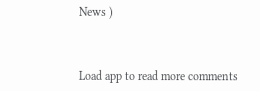News )



Load app to read more comments